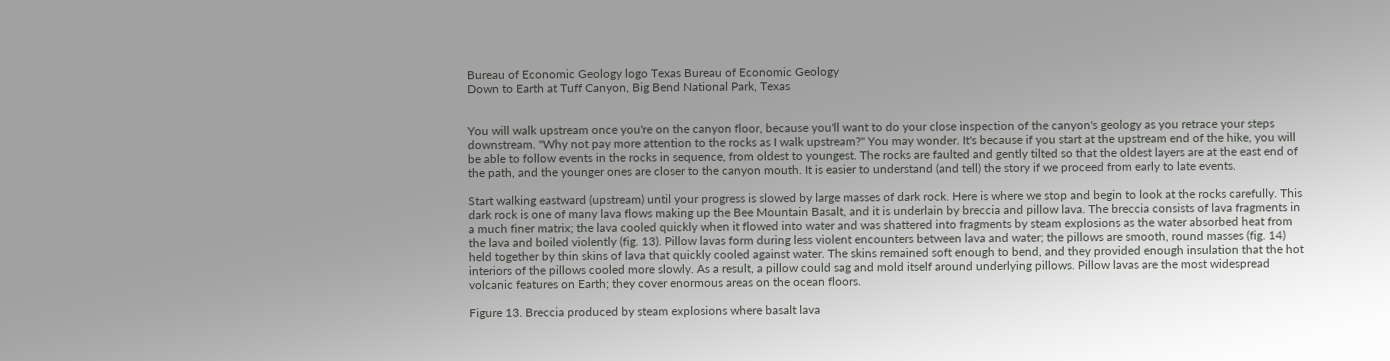Bureau of Economic Geology logo Texas Bureau of Economic Geology
Down to Earth at Tuff Canyon, Big Bend National Park, Texas


You will walk upstream once you're on the canyon floor, because you'll want to do your close inspection of the canyon's geology as you retrace your steps downstream. "Why not pay more attention to the rocks as I walk upstream?" You may wonder. It's because if you start at the upstream end of the hike, you will be able to follow events in the rocks in sequence, from oldest to youngest. The rocks are faulted and gently tilted so that the oldest layers are at the east end of the path, and the younger ones are closer to the canyon mouth. It is easier to understand (and tell) the story if we proceed from early to late events.

Start walking eastward (upstream) until your progress is slowed by large masses of dark rock. Here is where we stop and begin to look at the rocks carefully. This dark rock is one of many lava flows making up the Bee Mountain Basalt, and it is underlain by breccia and pillow lava. The breccia consists of lava fragments in a much finer matrix; the lava cooled quickly when it flowed into water and was shattered into fragments by steam explosions as the water absorbed heat from the lava and boiled violently (fig. 13). Pillow lavas form during less violent encounters between lava and water; the pillows are smooth, round masses (fig. 14) held together by thin skins of lava that quickly cooled against water. The skins remained soft enough to bend, and they provided enough insulation that the hot interiors of the pillows cooled more slowly. As a result, a pillow could sag and mold itself around underlying pillows. Pillow lavas are the most widespread volcanic features on Earth; they cover enormous areas on the ocean floors.

Figure 13. Breccia produced by steam explosions where basalt lava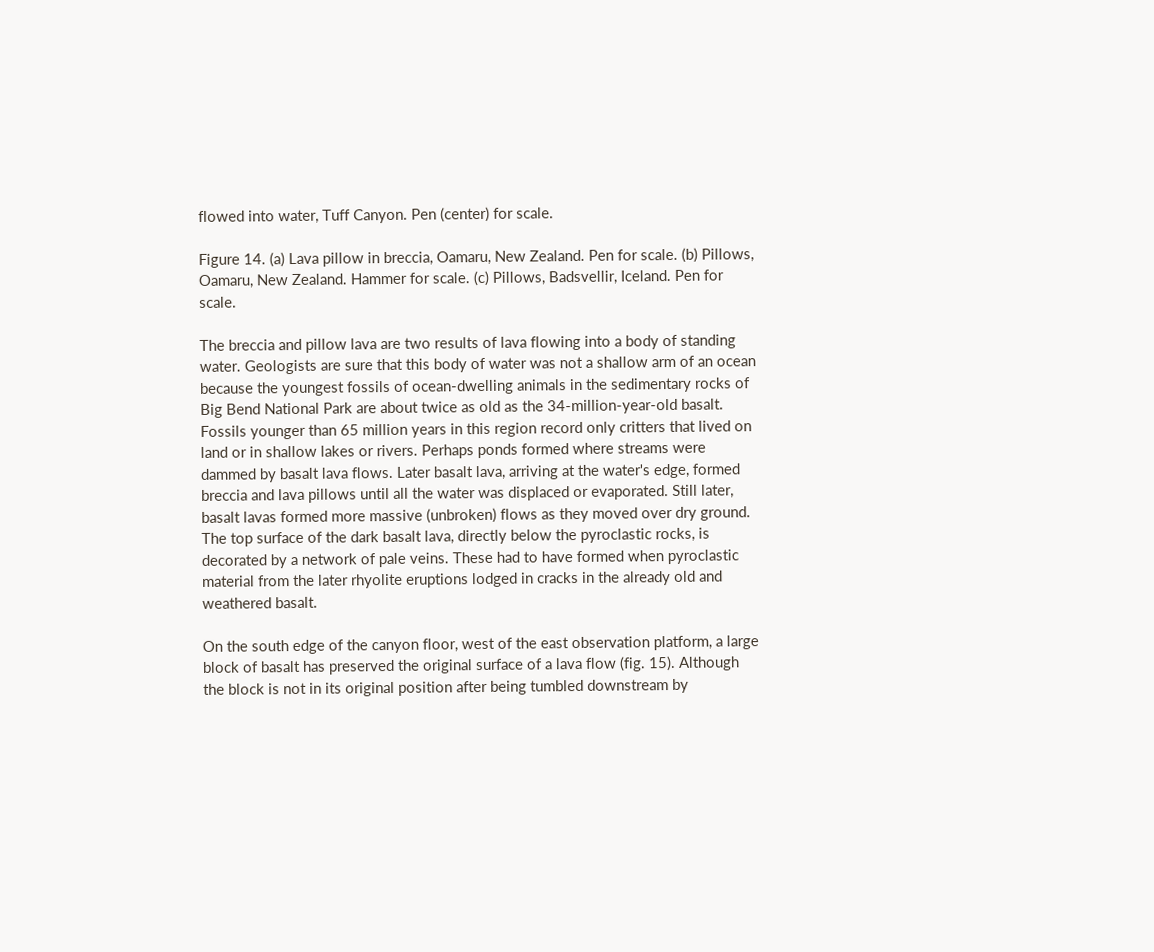flowed into water, Tuff Canyon. Pen (center) for scale.

Figure 14. (a) Lava pillow in breccia, Oamaru, New Zealand. Pen for scale. (b) Pillows, Oamaru, New Zealand. Hammer for scale. (c) Pillows, Badsvellir, Iceland. Pen for scale.

The breccia and pillow lava are two results of lava flowing into a body of standing water. Geologists are sure that this body of water was not a shallow arm of an ocean because the youngest fossils of ocean-dwelling animals in the sedimentary rocks of Big Bend National Park are about twice as old as the 34-million-year-old basalt. Fossils younger than 65 million years in this region record only critters that lived on land or in shallow lakes or rivers. Perhaps ponds formed where streams were dammed by basalt lava flows. Later basalt lava, arriving at the water's edge, formed breccia and lava pillows until all the water was displaced or evaporated. Still later, basalt lavas formed more massive (unbroken) flows as they moved over dry ground. The top surface of the dark basalt lava, directly below the pyroclastic rocks, is decorated by a network of pale veins. These had to have formed when pyroclastic material from the later rhyolite eruptions lodged in cracks in the already old and weathered basalt.

On the south edge of the canyon floor, west of the east observation platform, a large block of basalt has preserved the original surface of a lava flow (fig. 15). Although the block is not in its original position after being tumbled downstream by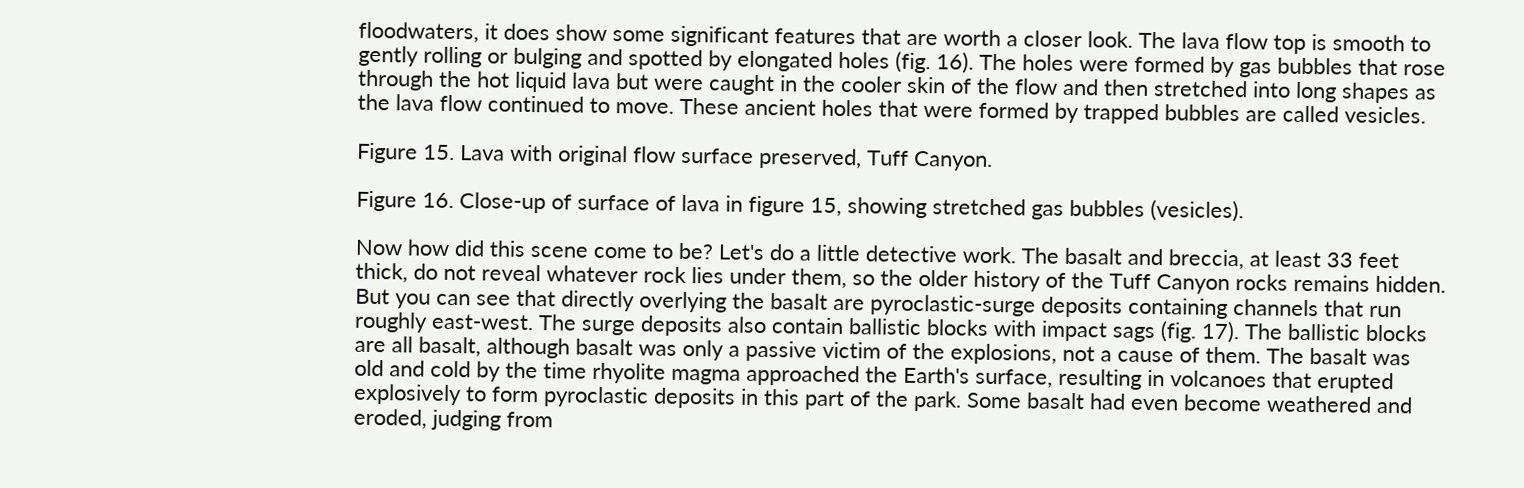floodwaters, it does show some significant features that are worth a closer look. The lava flow top is smooth to gently rolling or bulging and spotted by elongated holes (fig. 16). The holes were formed by gas bubbles that rose through the hot liquid lava but were caught in the cooler skin of the flow and then stretched into long shapes as the lava flow continued to move. These ancient holes that were formed by trapped bubbles are called vesicles.

Figure 15. Lava with original flow surface preserved, Tuff Canyon.

Figure 16. Close-up of surface of lava in figure 15, showing stretched gas bubbles (vesicles).

Now how did this scene come to be? Let's do a little detective work. The basalt and breccia, at least 33 feet thick, do not reveal whatever rock lies under them, so the older history of the Tuff Canyon rocks remains hidden. But you can see that directly overlying the basalt are pyroclastic-surge deposits containing channels that run roughly east-west. The surge deposits also contain ballistic blocks with impact sags (fig. 17). The ballistic blocks are all basalt, although basalt was only a passive victim of the explosions, not a cause of them. The basalt was old and cold by the time rhyolite magma approached the Earth's surface, resulting in volcanoes that erupted explosively to form pyroclastic deposits in this part of the park. Some basalt had even become weathered and eroded, judging from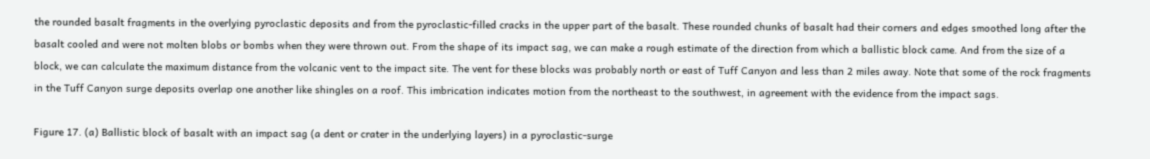the rounded basalt fragments in the overlying pyroclastic deposits and from the pyroclastic-filled cracks in the upper part of the basalt. These rounded chunks of basalt had their corners and edges smoothed long after the basalt cooled and were not molten blobs or bombs when they were thrown out. From the shape of its impact sag, we can make a rough estimate of the direction from which a ballistic block came. And from the size of a block, we can calculate the maximum distance from the volcanic vent to the impact site. The vent for these blocks was probably north or east of Tuff Canyon and less than 2 miles away. Note that some of the rock fragments in the Tuff Canyon surge deposits overlap one another like shingles on a roof. This imbrication indicates motion from the northeast to the southwest, in agreement with the evidence from the impact sags.

Figure 17. (a) Ballistic block of basalt with an impact sag (a dent or crater in the underlying layers) in a pyroclastic-surge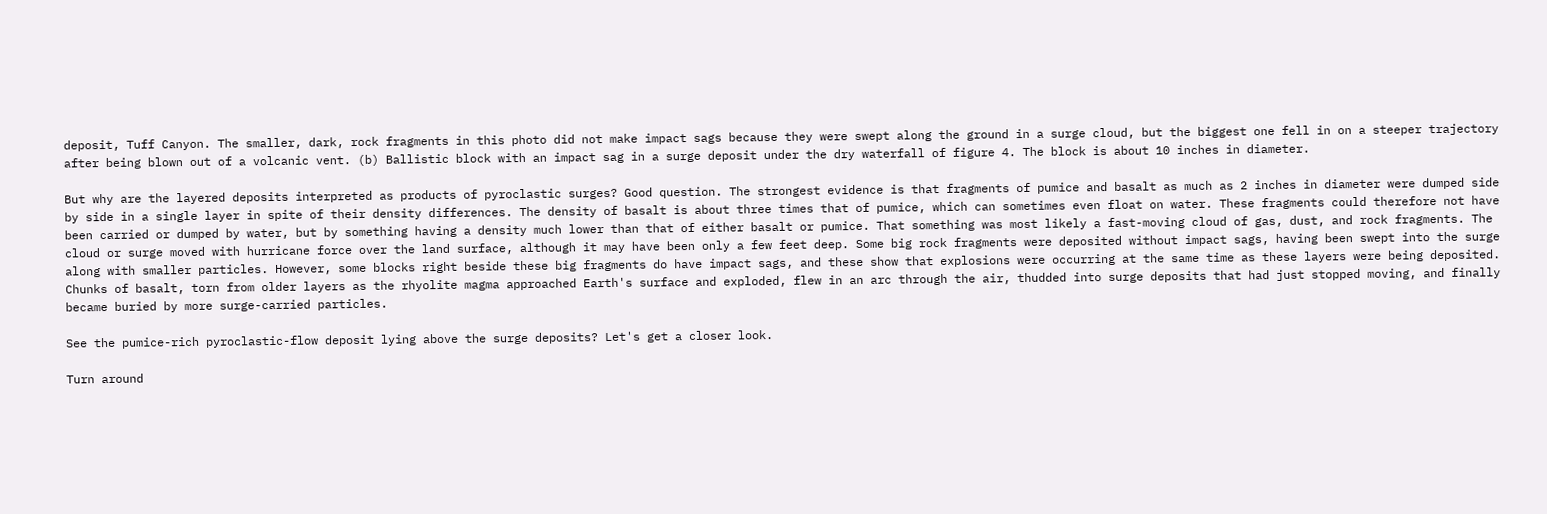deposit, Tuff Canyon. The smaller, dark, rock fragments in this photo did not make impact sags because they were swept along the ground in a surge cloud, but the biggest one fell in on a steeper trajectory after being blown out of a volcanic vent. (b) Ballistic block with an impact sag in a surge deposit under the dry waterfall of figure 4. The block is about 10 inches in diameter.

But why are the layered deposits interpreted as products of pyroclastic surges? Good question. The strongest evidence is that fragments of pumice and basalt as much as 2 inches in diameter were dumped side by side in a single layer in spite of their density differences. The density of basalt is about three times that of pumice, which can sometimes even float on water. These fragments could therefore not have been carried or dumped by water, but by something having a density much lower than that of either basalt or pumice. That something was most likely a fast-moving cloud of gas, dust, and rock fragments. The cloud or surge moved with hurricane force over the land surface, although it may have been only a few feet deep. Some big rock fragments were deposited without impact sags, having been swept into the surge along with smaller particles. However, some blocks right beside these big fragments do have impact sags, and these show that explosions were occurring at the same time as these layers were being deposited. Chunks of basalt, torn from older layers as the rhyolite magma approached Earth's surface and exploded, flew in an arc through the air, thudded into surge deposits that had just stopped moving, and finally became buried by more surge-carried particles.

See the pumice-rich pyroclastic-flow deposit lying above the surge deposits? Let's get a closer look.

Turn around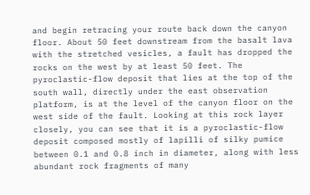and begin retracing your route back down the canyon floor. About 50 feet downstream from the basalt lava with the stretched vesicles, a fault has dropped the rocks on the west by at least 50 feet. The pyroclastic-flow deposit that lies at the top of the south wall, directly under the east observation platform, is at the level of the canyon floor on the west side of the fault. Looking at this rock layer closely, you can see that it is a pyroclastic-flow deposit composed mostly of lapilli of silky pumice between 0.1 and 0.8 inch in diameter, along with less abundant rock fragments of many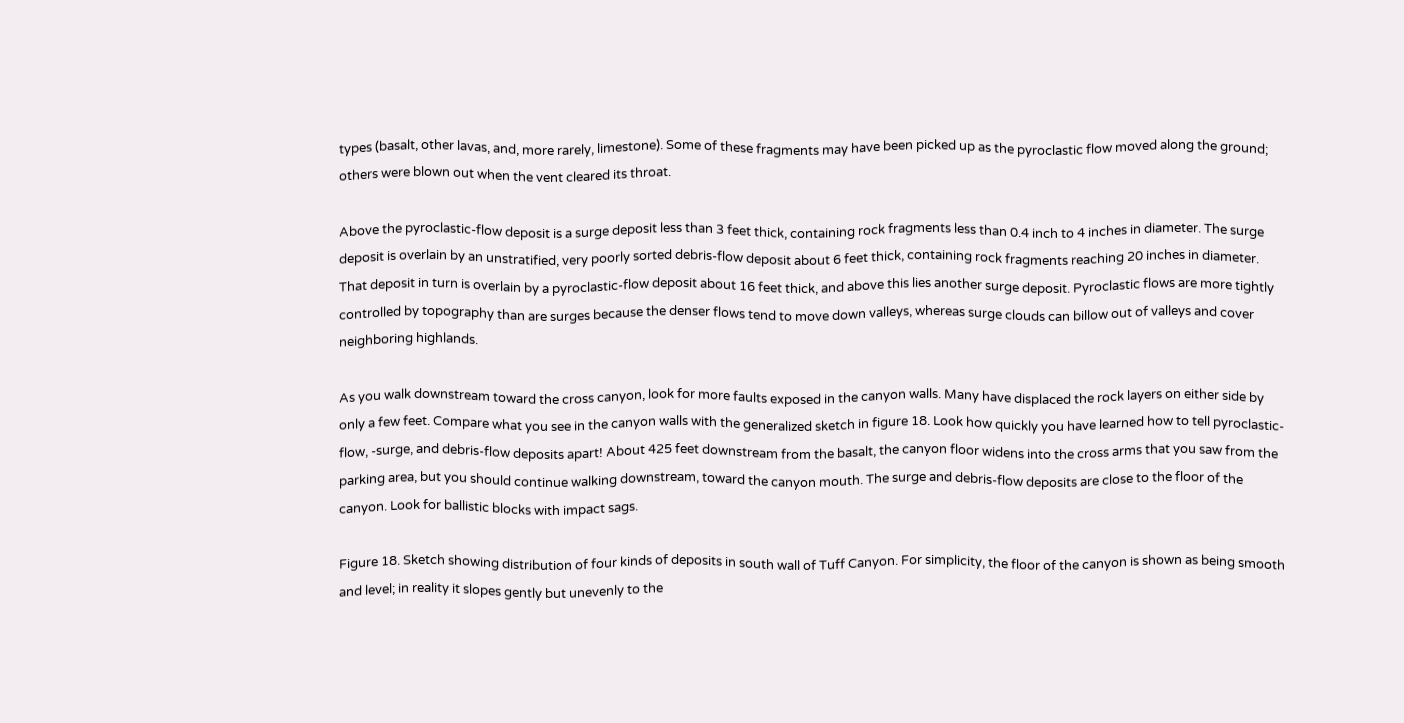types (basalt, other lavas, and, more rarely, limestone). Some of these fragments may have been picked up as the pyroclastic flow moved along the ground; others were blown out when the vent cleared its throat.

Above the pyroclastic-flow deposit is a surge deposit less than 3 feet thick, containing rock fragments less than 0.4 inch to 4 inches in diameter. The surge deposit is overlain by an unstratified, very poorly sorted debris-flow deposit about 6 feet thick, containing rock fragments reaching 20 inches in diameter. That deposit in turn is overlain by a pyroclastic-flow deposit about 16 feet thick, and above this lies another surge deposit. Pyroclastic flows are more tightly controlled by topography than are surges because the denser flows tend to move down valleys, whereas surge clouds can billow out of valleys and cover neighboring highlands.

As you walk downstream toward the cross canyon, look for more faults exposed in the canyon walls. Many have displaced the rock layers on either side by only a few feet. Compare what you see in the canyon walls with the generalized sketch in figure 18. Look how quickly you have learned how to tell pyroclastic-flow, -surge, and debris-flow deposits apart! About 425 feet downstream from the basalt, the canyon floor widens into the cross arms that you saw from the parking area, but you should continue walking downstream, toward the canyon mouth. The surge and debris-flow deposits are close to the floor of the canyon. Look for ballistic blocks with impact sags.

Figure 18. Sketch showing distribution of four kinds of deposits in south wall of Tuff Canyon. For simplicity, the floor of the canyon is shown as being smooth and level; in reality it slopes gently but unevenly to the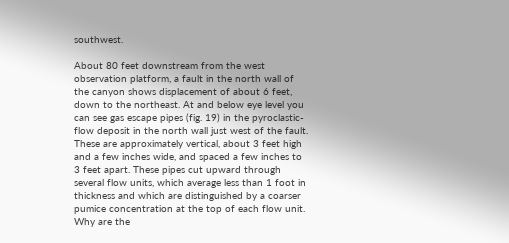southwest.

About 80 feet downstream from the west observation platform, a fault in the north wall of the canyon shows displacement of about 6 feet, down to the northeast. At and below eye level you can see gas escape pipes (fig. 19) in the pyroclastic-flow deposit in the north wall just west of the fault. These are approximately vertical, about 3 feet high and a few inches wide, and spaced a few inches to 3 feet apart. These pipes cut upward through several flow units, which average less than 1 foot in thickness and which are distinguished by a coarser pumice concentration at the top of each flow unit. Why are the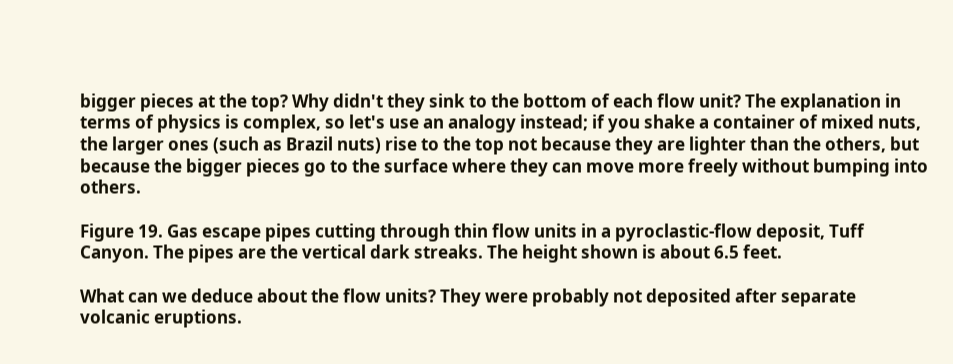bigger pieces at the top? Why didn't they sink to the bottom of each flow unit? The explanation in terms of physics is complex, so let's use an analogy instead; if you shake a container of mixed nuts, the larger ones (such as Brazil nuts) rise to the top not because they are lighter than the others, but because the bigger pieces go to the surface where they can move more freely without bumping into others.

Figure 19. Gas escape pipes cutting through thin flow units in a pyroclastic-flow deposit, Tuff Canyon. The pipes are the vertical dark streaks. The height shown is about 6.5 feet.

What can we deduce about the flow units? They were probably not deposited after separate volcanic eruptions.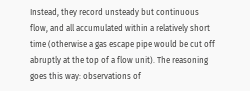Instead, they record unsteady but continuous flow, and all accumulated within a relatively short time (otherwise a gas escape pipe would be cut off abruptly at the top of a flow unit). The reasoning goes this way: observations of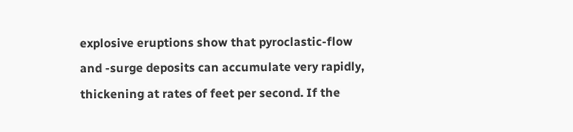explosive eruptions show that pyroclastic-flow and -surge deposits can accumulate very rapidly, thickening at rates of feet per second. If the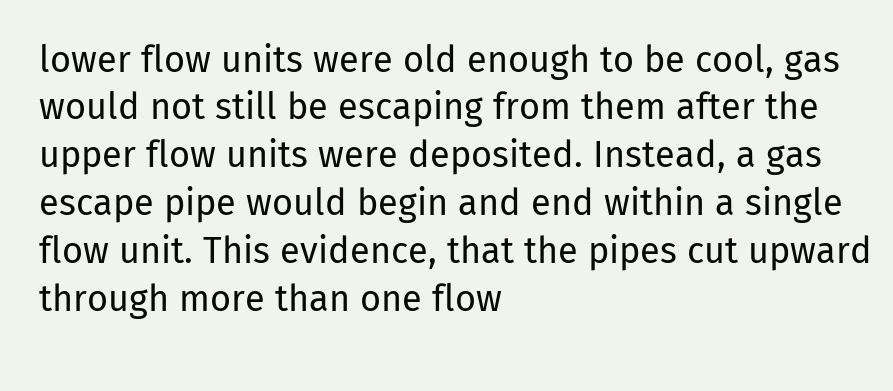lower flow units were old enough to be cool, gas would not still be escaping from them after the upper flow units were deposited. Instead, a gas escape pipe would begin and end within a single flow unit. This evidence, that the pipes cut upward through more than one flow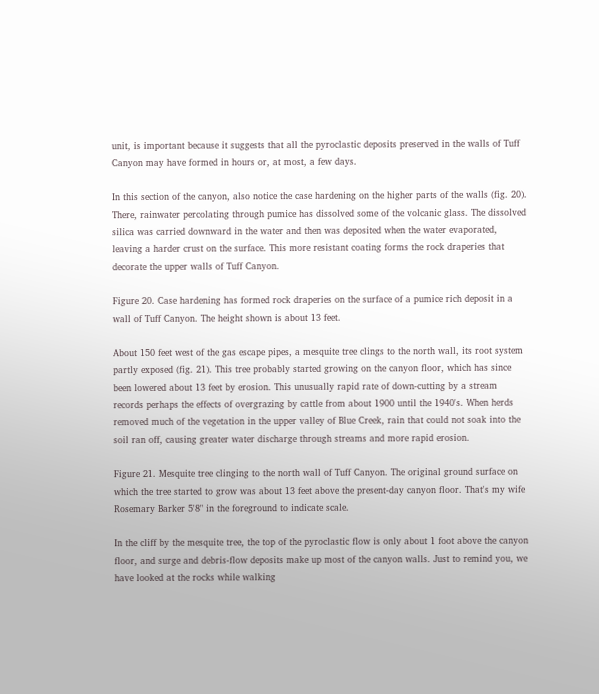unit, is important because it suggests that all the pyroclastic deposits preserved in the walls of Tuff Canyon may have formed in hours or, at most, a few days.

In this section of the canyon, also notice the case hardening on the higher parts of the walls (fig. 20). There, rainwater percolating through pumice has dissolved some of the volcanic glass. The dissolved silica was carried downward in the water and then was deposited when the water evaporated, leaving a harder crust on the surface. This more resistant coating forms the rock draperies that decorate the upper walls of Tuff Canyon.

Figure 20. Case hardening has formed rock draperies on the surface of a pumice rich deposit in a wall of Tuff Canyon. The height shown is about 13 feet.

About 150 feet west of the gas escape pipes, a mesquite tree clings to the north wall, its root system partly exposed (fig. 21). This tree probably started growing on the canyon floor, which has since been lowered about 13 feet by erosion. This unusually rapid rate of down-cutting by a stream records perhaps the effects of overgrazing by cattle from about 1900 until the 1940's. When herds removed much of the vegetation in the upper valley of Blue Creek, rain that could not soak into the soil ran off, causing greater water discharge through streams and more rapid erosion.

Figure 21. Mesquite tree clinging to the north wall of Tuff Canyon. The original ground surface on which the tree started to grow was about 13 feet above the present-day canyon floor. That's my wife Rosemary Barker 5'8" in the foreground to indicate scale.

In the cliff by the mesquite tree, the top of the pyroclastic flow is only about 1 foot above the canyon floor, and surge and debris-flow deposits make up most of the canyon walls. Just to remind you, we have looked at the rocks while walking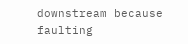downstream because faulting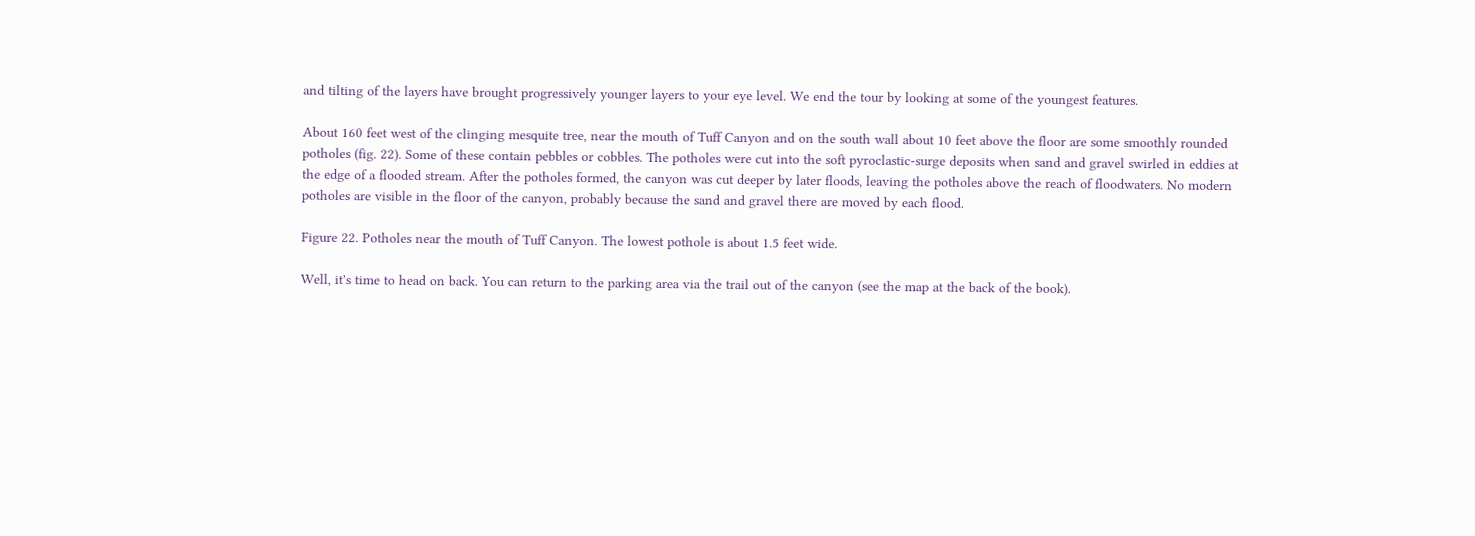and tilting of the layers have brought progressively younger layers to your eye level. We end the tour by looking at some of the youngest features.

About 160 feet west of the clinging mesquite tree, near the mouth of Tuff Canyon and on the south wall about 10 feet above the floor are some smoothly rounded potholes (fig. 22). Some of these contain pebbles or cobbles. The potholes were cut into the soft pyroclastic-surge deposits when sand and gravel swirled in eddies at the edge of a flooded stream. After the potholes formed, the canyon was cut deeper by later floods, leaving the potholes above the reach of floodwaters. No modern potholes are visible in the floor of the canyon, probably because the sand and gravel there are moved by each flood.

Figure 22. Potholes near the mouth of Tuff Canyon. The lowest pothole is about 1.5 feet wide.

Well, it's time to head on back. You can return to the parking area via the trail out of the canyon (see the map at the back of the book).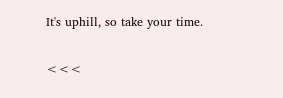It's uphill, so take your time.

<<<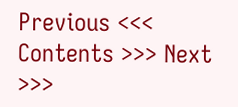Previous <<< Contents >>> Next >>>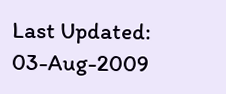Last Updated: 03-Aug-2009